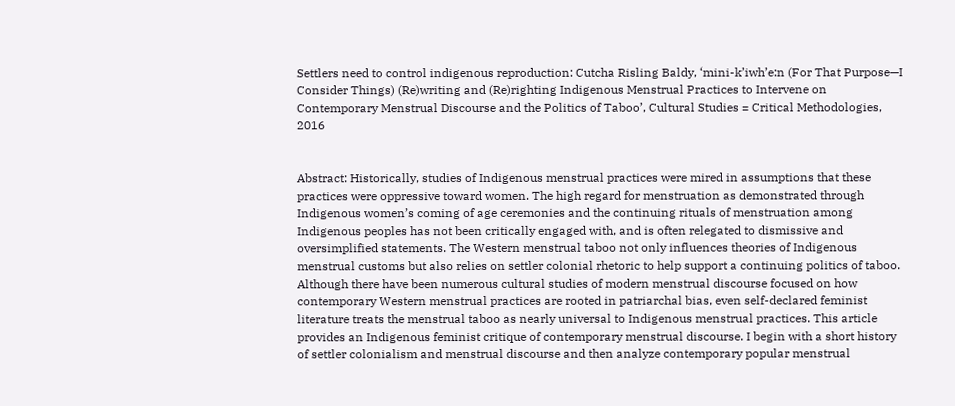Settlers need to control indigenous reproduction: Cutcha Risling Baldy, ‘mini-k’iwh’e:n (For That Purpose—I Consider Things) (Re)writing and (Re)righting Indigenous Menstrual Practices to Intervene on Contemporary Menstrual Discourse and the Politics of Taboo’, Cultural Studies = Critical Methodologies, 2016


Abstract: Historically, studies of Indigenous menstrual practices were mired in assumptions that these practices were oppressive toward women. The high regard for menstruation as demonstrated through Indigenous women’s coming of age ceremonies and the continuing rituals of menstruation among Indigenous peoples has not been critically engaged with, and is often relegated to dismissive and oversimplified statements. The Western menstrual taboo not only influences theories of Indigenous menstrual customs but also relies on settler colonial rhetoric to help support a continuing politics of taboo. Although there have been numerous cultural studies of modern menstrual discourse focused on how contemporary Western menstrual practices are rooted in patriarchal bias, even self-declared feminist literature treats the menstrual taboo as nearly universal to Indigenous menstrual practices. This article provides an Indigenous feminist critique of contemporary menstrual discourse. I begin with a short history of settler colonialism and menstrual discourse and then analyze contemporary popular menstrual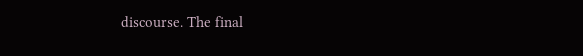discourse. The final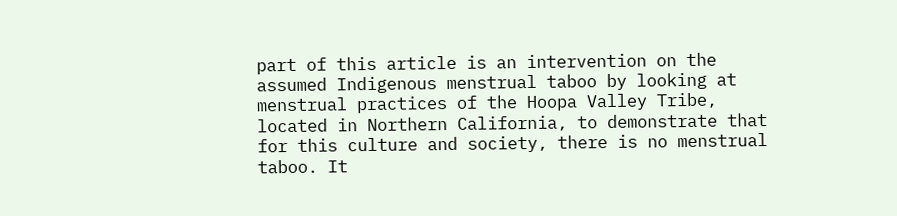part of this article is an intervention on the assumed Indigenous menstrual taboo by looking at menstrual practices of the Hoopa Valley Tribe, located in Northern California, to demonstrate that for this culture and society, there is no menstrual taboo. It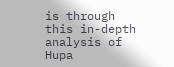is through this in-depth analysis of Hupa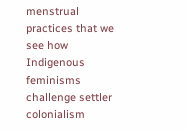menstrual practices that we see how Indigenous feminisms challenge settler colonialism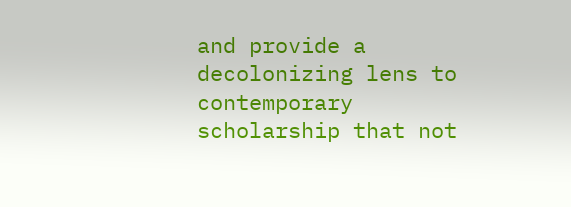and provide a decolonizing lens to contemporary scholarship that not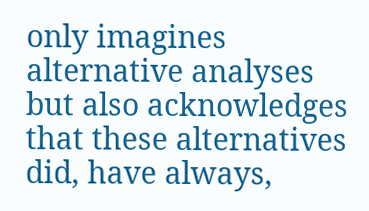only imagines alternative analyses but also acknowledges that these alternatives did, have always,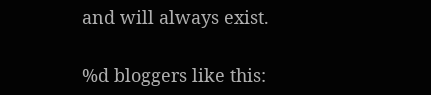and will always exist.

%d bloggers like this: